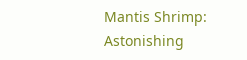Mantis Shrimp: Astonishing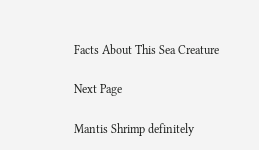Facts About This Sea Creature

Next Page

Mantis Shrimp definitely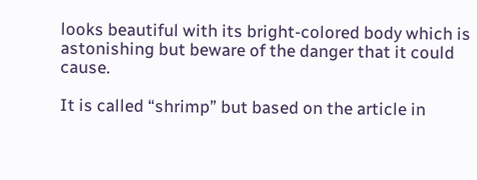looks beautiful with its bright-colored body which is astonishing but beware of the danger that it could cause.

It is called “shrimp” but based on the article in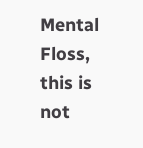Mental Floss, this is not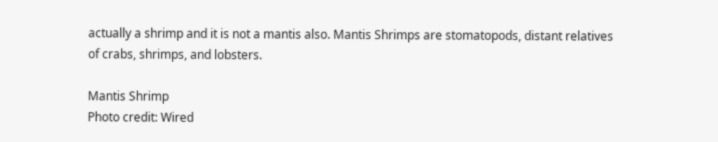actually a shrimp and it is not a mantis also. Mantis Shrimps are stomatopods, distant relatives of crabs, shrimps, and lobsters.

Mantis Shrimp
Photo credit: Wired